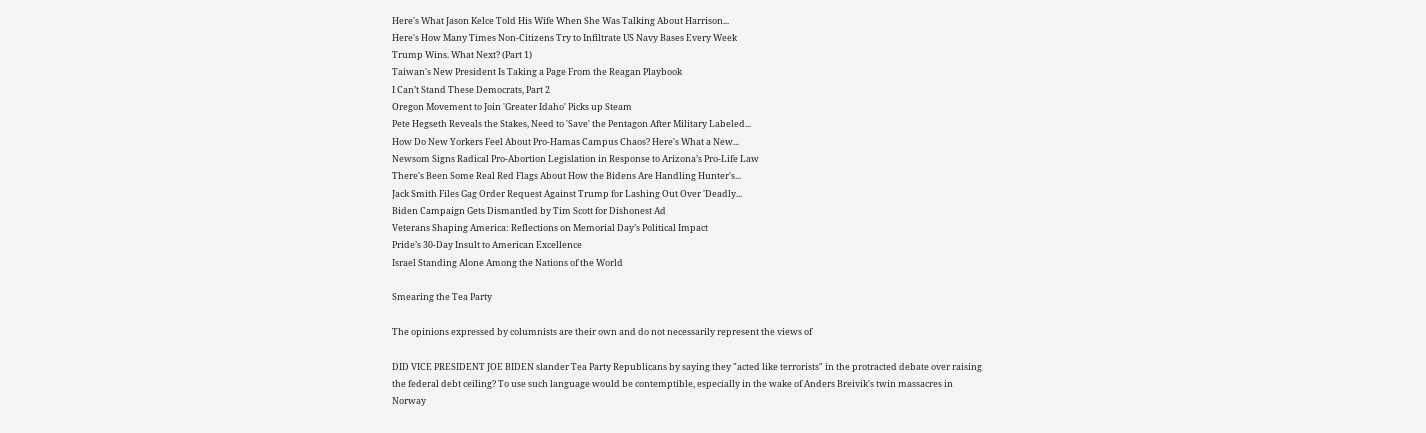Here's What Jason Kelce Told His Wife When She Was Talking About Harrison...
Here's How Many Times Non-Citizens Try to Infiltrate US Navy Bases Every Week
Trump Wins. What Next? (Part 1)
Taiwan's New President Is Taking a Page From the Reagan Playbook
I Can’t Stand These Democrats, Part 2
Oregon Movement to Join 'Greater Idaho' Picks up Steam
Pete Hegseth Reveals the Stakes, Need to 'Save' the Pentagon After Military Labeled...
How Do New Yorkers Feel About Pro-Hamas Campus Chaos? Here's What a New...
Newsom Signs Radical Pro-Abortion Legislation in Response to Arizona’s Pro-Life Law
There's Been Some Real Red Flags About How the Bidens Are Handling Hunter's...
Jack Smith Files Gag Order Request Against Trump for Lashing Out Over 'Deadly...
Biden Campaign Gets Dismantled by Tim Scott for Dishonest Ad
Veterans Shaping America: Reflections on Memorial Day’s Political Impact
Pride’s 30-Day Insult to American Excellence
Israel Standing Alone Among the Nations of the World

Smearing the Tea Party

The opinions expressed by columnists are their own and do not necessarily represent the views of

DID VICE PRESIDENT JOE BIDEN slander Tea Party Republicans by saying they "acted like terrorists" in the protracted debate over raising the federal debt ceiling? To use such language would be contemptible, especially in the wake of Anders Breivik's twin massacres in Norway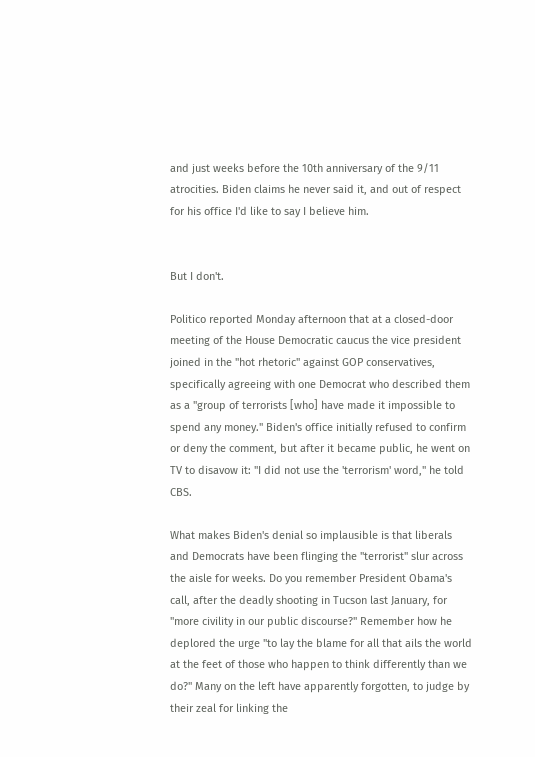and just weeks before the 10th anniversary of the 9/11 atrocities. Biden claims he never said it, and out of respect for his office I'd like to say I believe him.


But I don't.

Politico reported Monday afternoon that at a closed-door meeting of the House Democratic caucus the vice president joined in the "hot rhetoric" against GOP conservatives, specifically agreeing with one Democrat who described them as a "group of terrorists [who] have made it impossible to spend any money." Biden's office initially refused to confirm or deny the comment, but after it became public, he went on TV to disavow it: "I did not use the 'terrorism' word," he told CBS.

What makes Biden's denial so implausible is that liberals and Democrats have been flinging the "terrorist" slur across the aisle for weeks. Do you remember President Obama's call, after the deadly shooting in Tucson last January, for "more civility in our public discourse?" Remember how he deplored the urge "to lay the blame for all that ails the world at the feet of those who happen to think differently than we do?" Many on the left have apparently forgotten, to judge by their zeal for linking the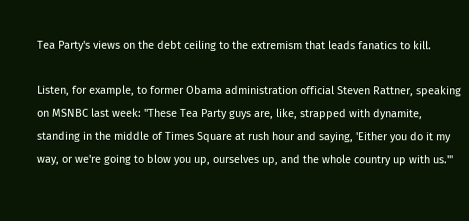Tea Party's views on the debt ceiling to the extremism that leads fanatics to kill.

Listen, for example, to former Obama administration official Steven Rattner, speaking on MSNBC last week: "These Tea Party guys are, like, strapped with dynamite, standing in the middle of Times Square at rush hour and saying, 'Either you do it my way, or we're going to blow you up, ourselves up, and the whole country up with us.'"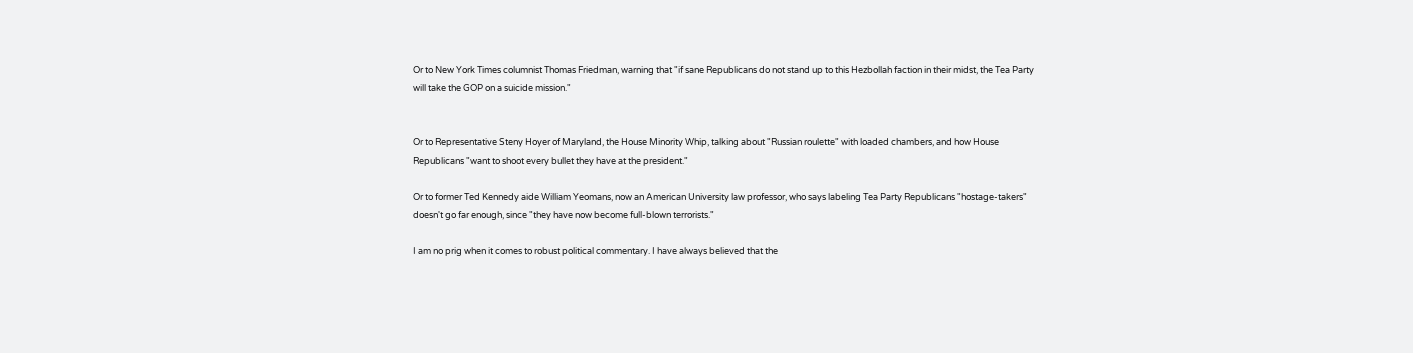Or to New York Times columnist Thomas Friedman, warning that "if sane Republicans do not stand up to this Hezbollah faction in their midst, the Tea Party will take the GOP on a suicide mission."


Or to Representative Steny Hoyer of Maryland, the House Minority Whip, talking about "Russian roulette" with loaded chambers, and how House Republicans "want to shoot every bullet they have at the president."

Or to former Ted Kennedy aide William Yeomans, now an American University law professor, who says labeling Tea Party Republicans "hostage-takers" doesn't go far enough, since "they have now become full-blown terrorists."

I am no prig when it comes to robust political commentary. I have always believed that the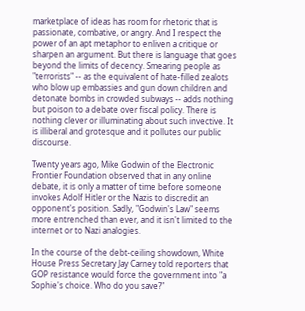marketplace of ideas has room for rhetoric that is passionate, combative, or angry. And I respect the power of an apt metaphor to enliven a critique or sharpen an argument. But there is language that goes beyond the limits of decency. Smearing people as "terrorists" -- as the equivalent of hate-filled zealots who blow up embassies and gun down children and detonate bombs in crowded subways -- adds nothing but poison to a debate over fiscal policy. There is nothing clever or illuminating about such invective. It is illiberal and grotesque and it pollutes our public discourse.

Twenty years ago, Mike Godwin of the Electronic Frontier Foundation observed that in any online debate, it is only a matter of time before someone invokes Adolf Hitler or the Nazis to discredit an opponent's position. Sadly, "Godwin's Law" seems more entrenched than ever, and it isn't limited to the internet or to Nazi analogies.

In the course of the debt-ceiling showdown, White House Press Secretary Jay Carney told reporters that GOP resistance would force the government into "a Sophie's choice. Who do you save?"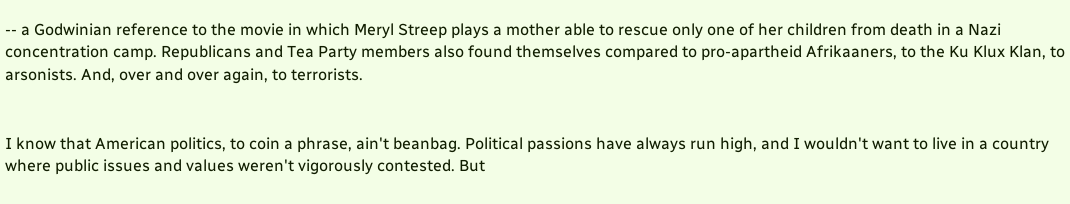-- a Godwinian reference to the movie in which Meryl Streep plays a mother able to rescue only one of her children from death in a Nazi concentration camp. Republicans and Tea Party members also found themselves compared to pro-apartheid Afrikaaners, to the Ku Klux Klan, to arsonists. And, over and over again, to terrorists.


I know that American politics, to coin a phrase, ain't beanbag. Political passions have always run high, and I wouldn't want to live in a country where public issues and values weren't vigorously contested. But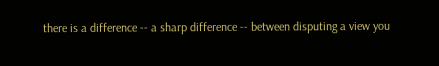there is a difference -- a sharp difference -- between disputing a view you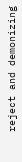reject and demonizing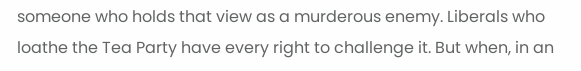someone who holds that view as a murderous enemy. Liberals who loathe the Tea Party have every right to challenge it. But when, in an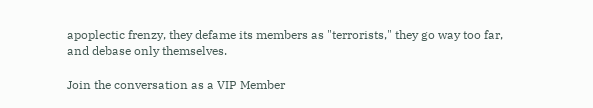apoplectic frenzy, they defame its members as "terrorists," they go way too far, and debase only themselves.

Join the conversation as a VIP Member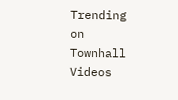Trending on Townhall Videos